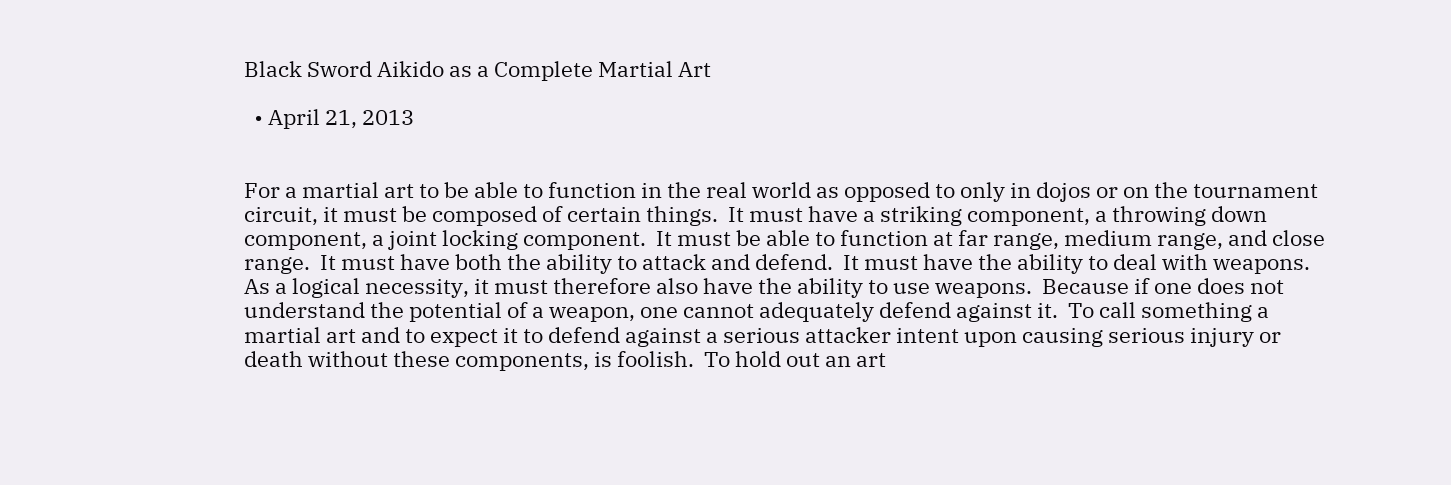Black Sword Aikido as a Complete Martial Art

  • April 21, 2013


For a martial art to be able to function in the real world as opposed to only in dojos or on the tournament circuit, it must be composed of certain things.  It must have a striking component, a throwing down component, a joint locking component.  It must be able to function at far range, medium range, and close range.  It must have both the ability to attack and defend.  It must have the ability to deal with weapons.  As a logical necessity, it must therefore also have the ability to use weapons.  Because if one does not understand the potential of a weapon, one cannot adequately defend against it.  To call something a martial art and to expect it to defend against a serious attacker intent upon causing serious injury or death without these components, is foolish.  To hold out an art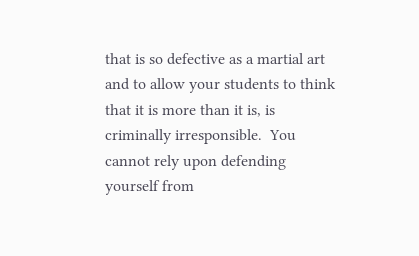that is so defective as a martial art and to allow your students to think that it is more than it is, is criminally irresponsible.  You cannot rely upon defending yourself from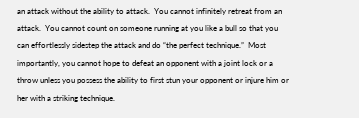an attack without the ability to attack.  You cannot infinitely retreat from an attack.  You cannot count on someone running at you like a bull so that you can effortlessly sidestep the attack and do “the perfect technique.”  Most importantly, you cannot hope to defeat an opponent with a joint lock or a throw unless you possess the ability to first stun your opponent or injure him or her with a striking technique.